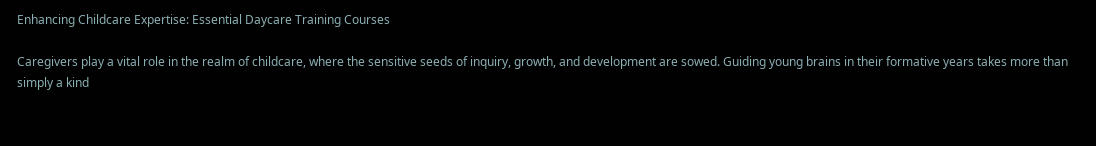Enhancing Childcare Expertise: Essential Daycare Training Courses

Caregivers play a vital role in the realm of childcare, where the sensitive seeds of inquiry, growth, and development are sowed. Guiding young brains in their formative years takes more than simply a kind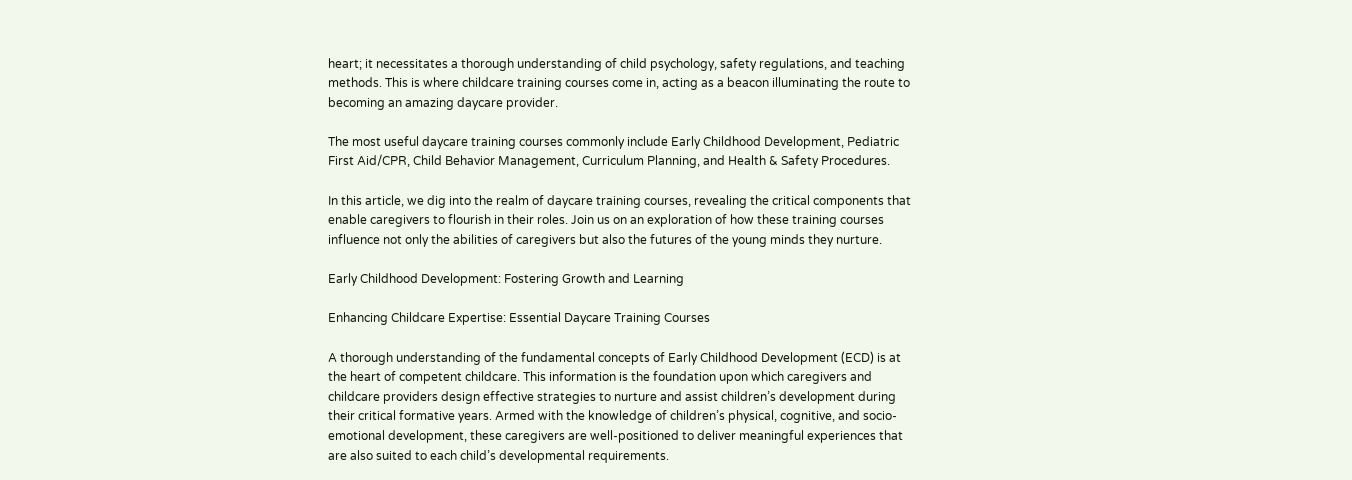heart; it necessitates a thorough understanding of child psychology, safety regulations, and teaching methods. This is where childcare training courses come in, acting as a beacon illuminating the route to becoming an amazing daycare provider.

The most useful daycare training courses commonly include Early Childhood Development, Pediatric First Aid/CPR, Child Behavior Management, Curriculum Planning, and Health & Safety Procedures.

In this article, we dig into the realm of daycare training courses, revealing the critical components that enable caregivers to flourish in their roles. Join us on an exploration of how these training courses influence not only the abilities of caregivers but also the futures of the young minds they nurture.

Early Childhood Development: Fostering Growth and Learning

Enhancing Childcare Expertise: Essential Daycare Training Courses

A thorough understanding of the fundamental concepts of Early Childhood Development (ECD) is at the heart of competent childcare. This information is the foundation upon which caregivers and childcare providers design effective strategies to nurture and assist children’s development during their critical formative years. Armed with the knowledge of children’s physical, cognitive, and socio-emotional development, these caregivers are well-positioned to deliver meaningful experiences that are also suited to each child’s developmental requirements.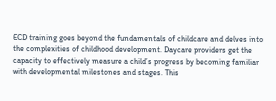ECD training goes beyond the fundamentals of childcare and delves into the complexities of childhood development. Daycare providers get the capacity to effectively measure a child’s progress by becoming familiar with developmental milestones and stages. This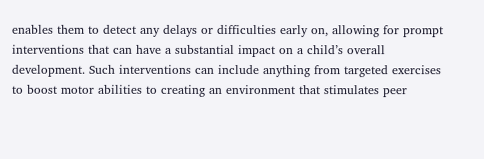enables them to detect any delays or difficulties early on, allowing for prompt interventions that can have a substantial impact on a child’s overall development. Such interventions can include anything from targeted exercises to boost motor abilities to creating an environment that stimulates peer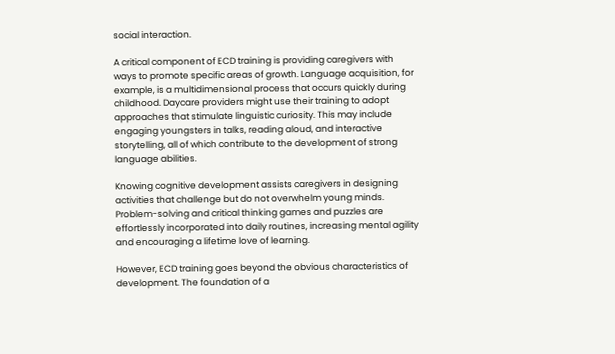social interaction.

A critical component of ECD training is providing caregivers with ways to promote specific areas of growth. Language acquisition, for example, is a multidimensional process that occurs quickly during childhood. Daycare providers might use their training to adopt approaches that stimulate linguistic curiosity. This may include engaging youngsters in talks, reading aloud, and interactive storytelling, all of which contribute to the development of strong language abilities.

Knowing cognitive development assists caregivers in designing activities that challenge but do not overwhelm young minds. Problem-solving and critical thinking games and puzzles are effortlessly incorporated into daily routines, increasing mental agility and encouraging a lifetime love of learning.

However, ECD training goes beyond the obvious characteristics of development. The foundation of a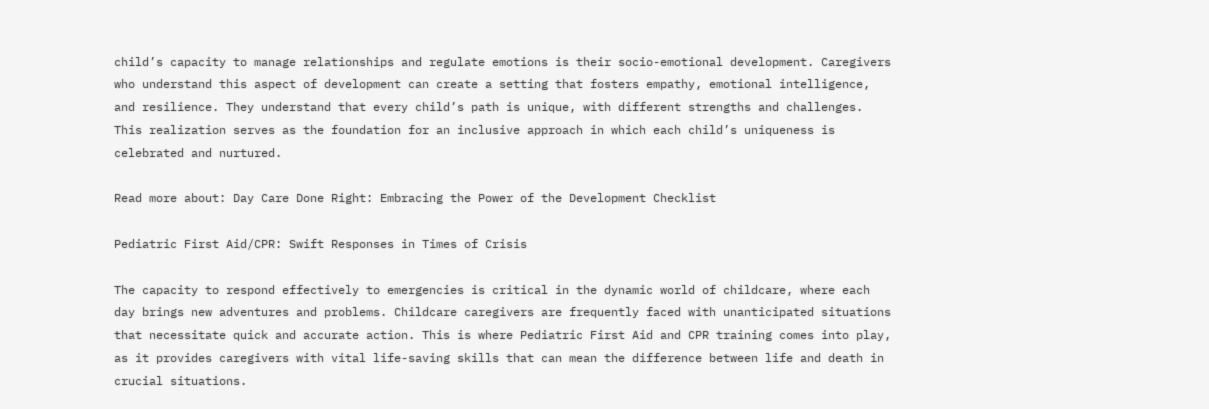child’s capacity to manage relationships and regulate emotions is their socio-emotional development. Caregivers who understand this aspect of development can create a setting that fosters empathy, emotional intelligence, and resilience. They understand that every child’s path is unique, with different strengths and challenges. This realization serves as the foundation for an inclusive approach in which each child’s uniqueness is celebrated and nurtured.

Read more about: Day Care Done Right: Embracing the Power of the Development Checklist

Pediatric First Aid/CPR: Swift Responses in Times of Crisis

The capacity to respond effectively to emergencies is critical in the dynamic world of childcare, where each day brings new adventures and problems. Childcare caregivers are frequently faced with unanticipated situations that necessitate quick and accurate action. This is where Pediatric First Aid and CPR training comes into play, as it provides caregivers with vital life-saving skills that can mean the difference between life and death in crucial situations.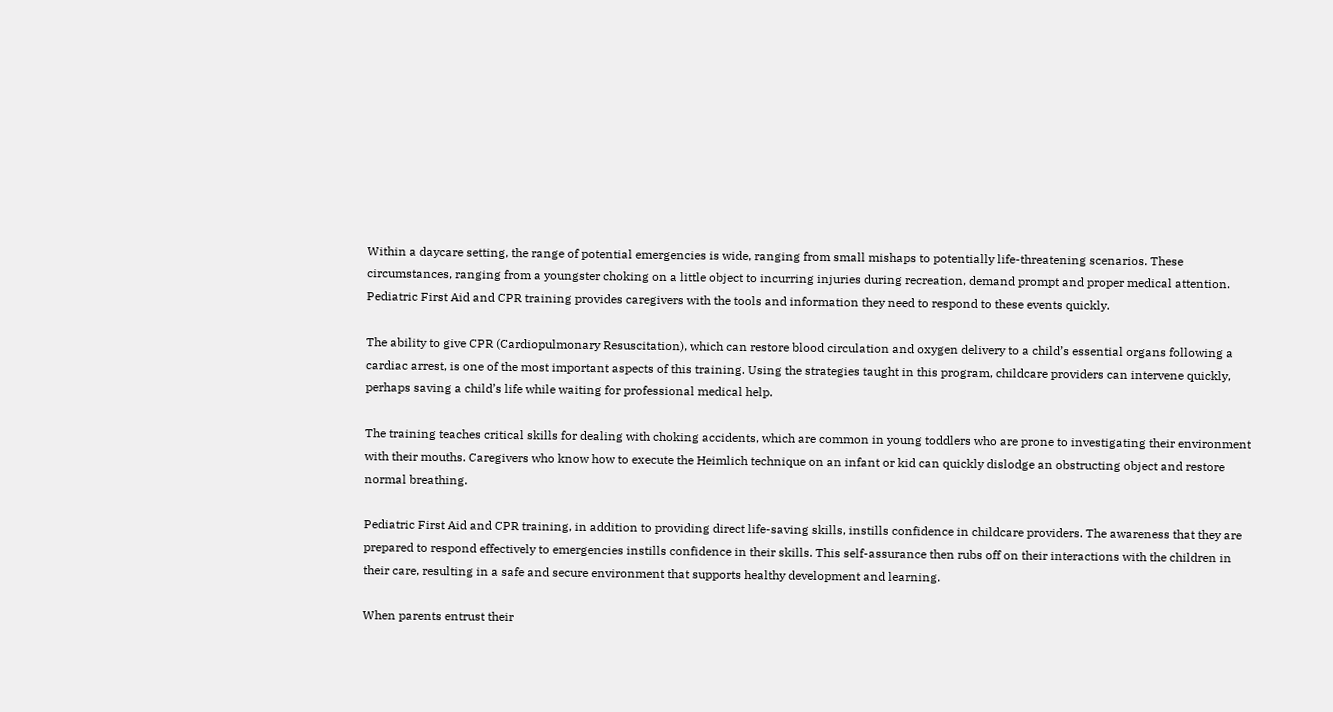Within a daycare setting, the range of potential emergencies is wide, ranging from small mishaps to potentially life-threatening scenarios. These circumstances, ranging from a youngster choking on a little object to incurring injuries during recreation, demand prompt and proper medical attention. Pediatric First Aid and CPR training provides caregivers with the tools and information they need to respond to these events quickly.

The ability to give CPR (Cardiopulmonary Resuscitation), which can restore blood circulation and oxygen delivery to a child’s essential organs following a cardiac arrest, is one of the most important aspects of this training. Using the strategies taught in this program, childcare providers can intervene quickly, perhaps saving a child’s life while waiting for professional medical help.

The training teaches critical skills for dealing with choking accidents, which are common in young toddlers who are prone to investigating their environment with their mouths. Caregivers who know how to execute the Heimlich technique on an infant or kid can quickly dislodge an obstructing object and restore normal breathing.

Pediatric First Aid and CPR training, in addition to providing direct life-saving skills, instills confidence in childcare providers. The awareness that they are prepared to respond effectively to emergencies instills confidence in their skills. This self-assurance then rubs off on their interactions with the children in their care, resulting in a safe and secure environment that supports healthy development and learning.

When parents entrust their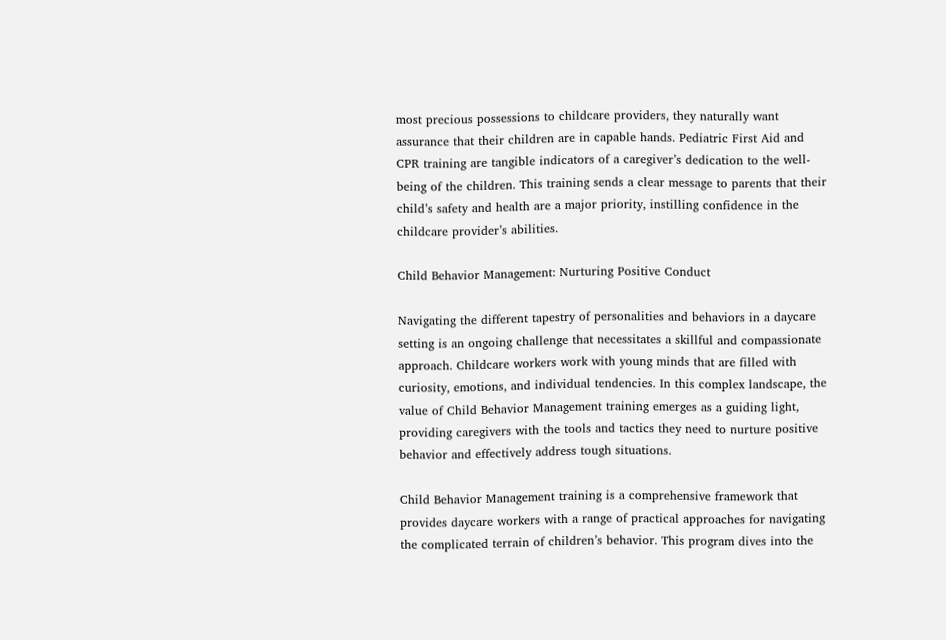most precious possessions to childcare providers, they naturally want assurance that their children are in capable hands. Pediatric First Aid and CPR training are tangible indicators of a caregiver’s dedication to the well-being of the children. This training sends a clear message to parents that their child’s safety and health are a major priority, instilling confidence in the childcare provider’s abilities.

Child Behavior Management: Nurturing Positive Conduct

Navigating the different tapestry of personalities and behaviors in a daycare setting is an ongoing challenge that necessitates a skillful and compassionate approach. Childcare workers work with young minds that are filled with curiosity, emotions, and individual tendencies. In this complex landscape, the value of Child Behavior Management training emerges as a guiding light, providing caregivers with the tools and tactics they need to nurture positive behavior and effectively address tough situations.

Child Behavior Management training is a comprehensive framework that provides daycare workers with a range of practical approaches for navigating the complicated terrain of children’s behavior. This program dives into the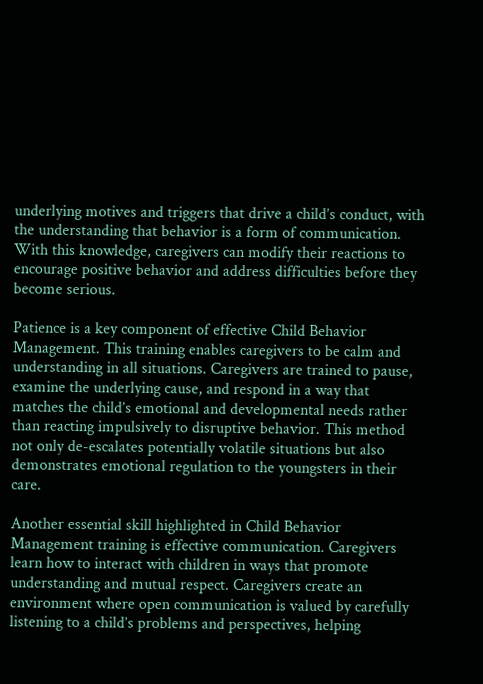underlying motives and triggers that drive a child’s conduct, with the understanding that behavior is a form of communication. With this knowledge, caregivers can modify their reactions to encourage positive behavior and address difficulties before they become serious.

Patience is a key component of effective Child Behavior Management. This training enables caregivers to be calm and understanding in all situations. Caregivers are trained to pause, examine the underlying cause, and respond in a way that matches the child’s emotional and developmental needs rather than reacting impulsively to disruptive behavior. This method not only de-escalates potentially volatile situations but also demonstrates emotional regulation to the youngsters in their care.

Another essential skill highlighted in Child Behavior Management training is effective communication. Caregivers learn how to interact with children in ways that promote understanding and mutual respect. Caregivers create an environment where open communication is valued by carefully listening to a child’s problems and perspectives, helping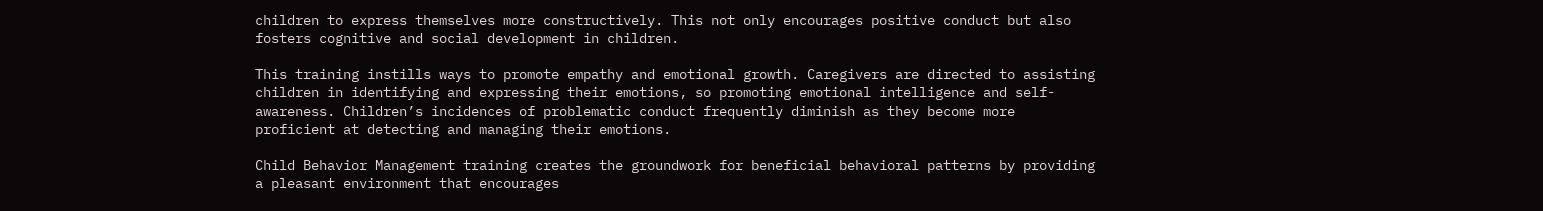children to express themselves more constructively. This not only encourages positive conduct but also fosters cognitive and social development in children.

This training instills ways to promote empathy and emotional growth. Caregivers are directed to assisting children in identifying and expressing their emotions, so promoting emotional intelligence and self-awareness. Children’s incidences of problematic conduct frequently diminish as they become more proficient at detecting and managing their emotions.

Child Behavior Management training creates the groundwork for beneficial behavioral patterns by providing a pleasant environment that encourages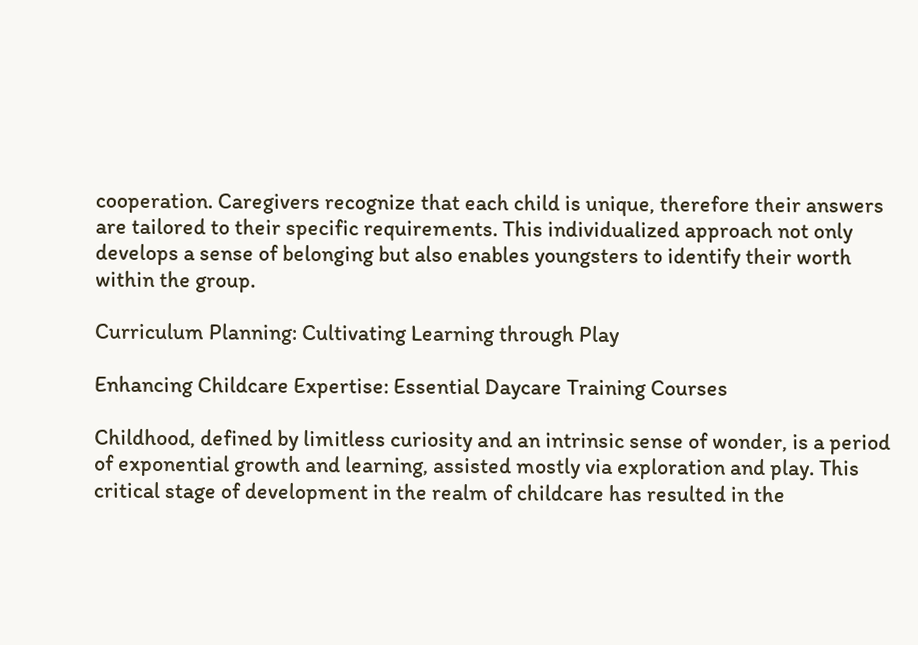cooperation. Caregivers recognize that each child is unique, therefore their answers are tailored to their specific requirements. This individualized approach not only develops a sense of belonging but also enables youngsters to identify their worth within the group.

Curriculum Planning: Cultivating Learning through Play

Enhancing Childcare Expertise: Essential Daycare Training Courses

Childhood, defined by limitless curiosity and an intrinsic sense of wonder, is a period of exponential growth and learning, assisted mostly via exploration and play. This critical stage of development in the realm of childcare has resulted in the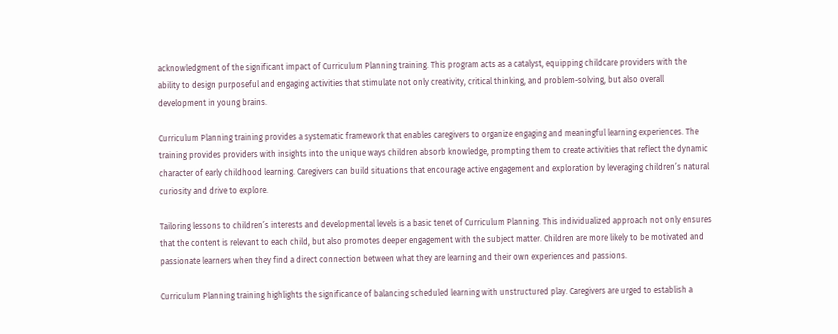acknowledgment of the significant impact of Curriculum Planning training. This program acts as a catalyst, equipping childcare providers with the ability to design purposeful and engaging activities that stimulate not only creativity, critical thinking, and problem-solving, but also overall development in young brains.

Curriculum Planning training provides a systematic framework that enables caregivers to organize engaging and meaningful learning experiences. The training provides providers with insights into the unique ways children absorb knowledge, prompting them to create activities that reflect the dynamic character of early childhood learning. Caregivers can build situations that encourage active engagement and exploration by leveraging children’s natural curiosity and drive to explore.

Tailoring lessons to children’s interests and developmental levels is a basic tenet of Curriculum Planning. This individualized approach not only ensures that the content is relevant to each child, but also promotes deeper engagement with the subject matter. Children are more likely to be motivated and passionate learners when they find a direct connection between what they are learning and their own experiences and passions.

Curriculum Planning training highlights the significance of balancing scheduled learning with unstructured play. Caregivers are urged to establish a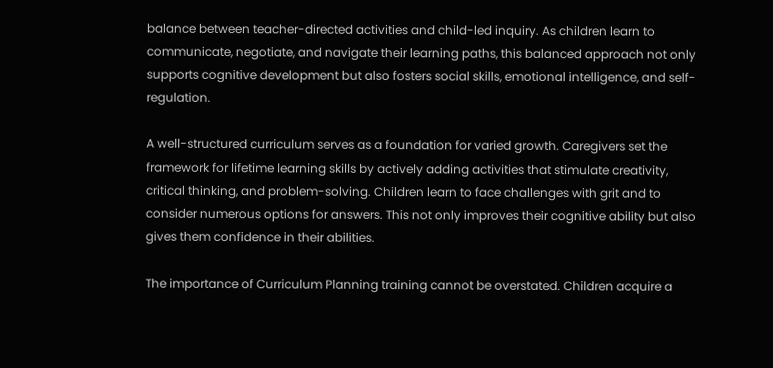balance between teacher-directed activities and child-led inquiry. As children learn to communicate, negotiate, and navigate their learning paths, this balanced approach not only supports cognitive development but also fosters social skills, emotional intelligence, and self-regulation.

A well-structured curriculum serves as a foundation for varied growth. Caregivers set the framework for lifetime learning skills by actively adding activities that stimulate creativity, critical thinking, and problem-solving. Children learn to face challenges with grit and to consider numerous options for answers. This not only improves their cognitive ability but also gives them confidence in their abilities.

The importance of Curriculum Planning training cannot be overstated. Children acquire a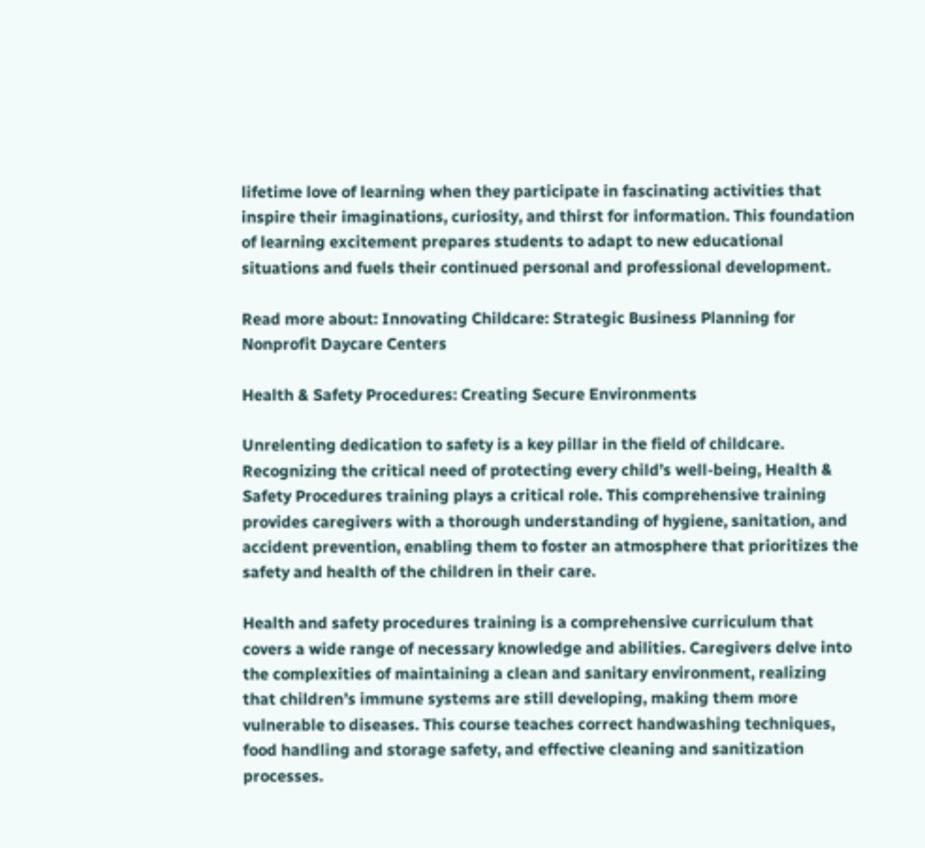lifetime love of learning when they participate in fascinating activities that inspire their imaginations, curiosity, and thirst for information. This foundation of learning excitement prepares students to adapt to new educational situations and fuels their continued personal and professional development.

Read more about: Innovating Childcare: Strategic Business Planning for Nonprofit Daycare Centers

Health & Safety Procedures: Creating Secure Environments

Unrelenting dedication to safety is a key pillar in the field of childcare. Recognizing the critical need of protecting every child’s well-being, Health & Safety Procedures training plays a critical role. This comprehensive training provides caregivers with a thorough understanding of hygiene, sanitation, and accident prevention, enabling them to foster an atmosphere that prioritizes the safety and health of the children in their care.

Health and safety procedures training is a comprehensive curriculum that covers a wide range of necessary knowledge and abilities. Caregivers delve into the complexities of maintaining a clean and sanitary environment, realizing that children’s immune systems are still developing, making them more vulnerable to diseases. This course teaches correct handwashing techniques, food handling and storage safety, and effective cleaning and sanitization processes.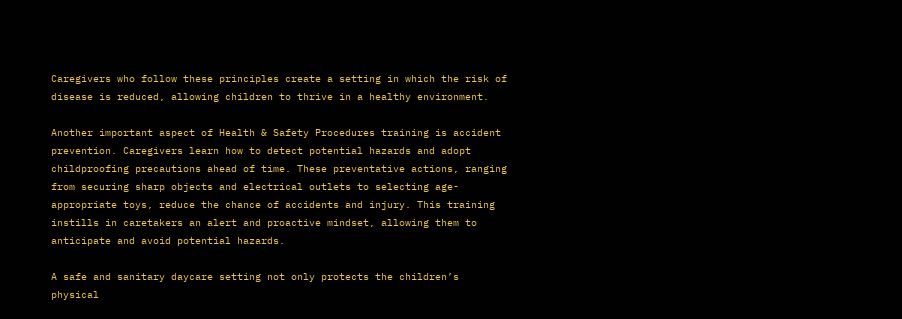Caregivers who follow these principles create a setting in which the risk of disease is reduced, allowing children to thrive in a healthy environment.

Another important aspect of Health & Safety Procedures training is accident prevention. Caregivers learn how to detect potential hazards and adopt childproofing precautions ahead of time. These preventative actions, ranging from securing sharp objects and electrical outlets to selecting age-appropriate toys, reduce the chance of accidents and injury. This training instills in caretakers an alert and proactive mindset, allowing them to anticipate and avoid potential hazards.

A safe and sanitary daycare setting not only protects the children’s physical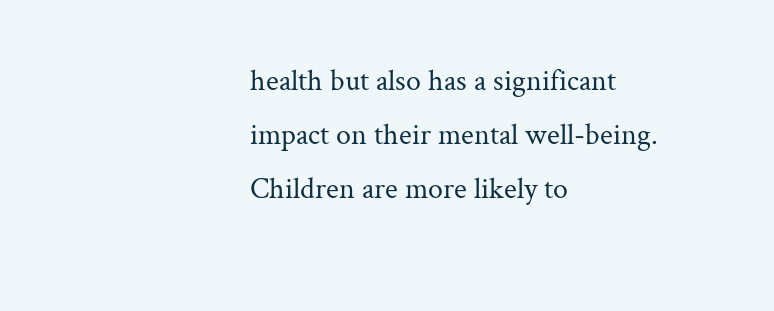health but also has a significant impact on their mental well-being. Children are more likely to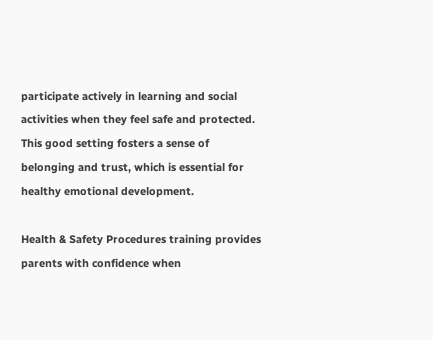participate actively in learning and social activities when they feel safe and protected. This good setting fosters a sense of belonging and trust, which is essential for healthy emotional development.

Health & Safety Procedures training provides parents with confidence when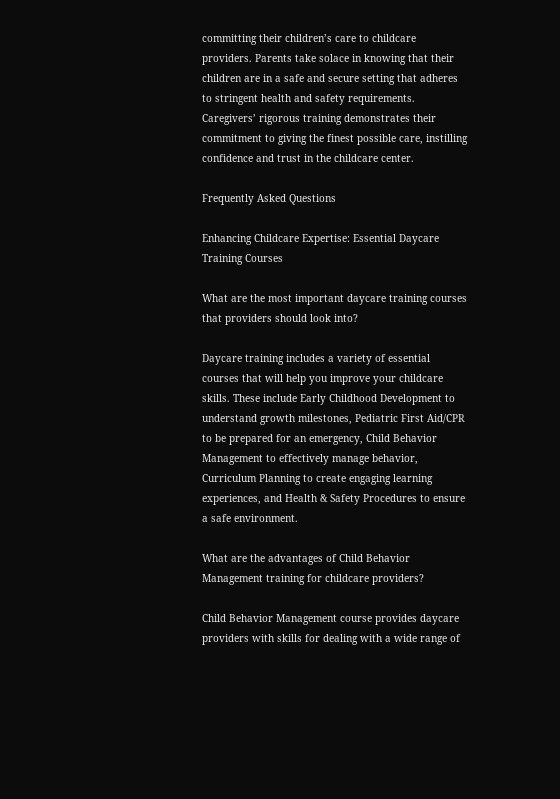committing their children’s care to childcare providers. Parents take solace in knowing that their children are in a safe and secure setting that adheres to stringent health and safety requirements. Caregivers’ rigorous training demonstrates their commitment to giving the finest possible care, instilling confidence and trust in the childcare center.

Frequently Asked Questions

Enhancing Childcare Expertise: Essential Daycare Training Courses

What are the most important daycare training courses that providers should look into?

Daycare training includes a variety of essential courses that will help you improve your childcare skills. These include Early Childhood Development to understand growth milestones, Pediatric First Aid/CPR to be prepared for an emergency, Child Behavior Management to effectively manage behavior, Curriculum Planning to create engaging learning experiences, and Health & Safety Procedures to ensure a safe environment.

What are the advantages of Child Behavior Management training for childcare providers?

Child Behavior Management course provides daycare providers with skills for dealing with a wide range of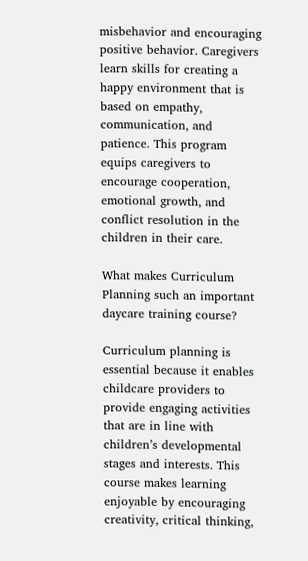misbehavior and encouraging positive behavior. Caregivers learn skills for creating a happy environment that is based on empathy, communication, and patience. This program equips caregivers to encourage cooperation, emotional growth, and conflict resolution in the children in their care.

What makes Curriculum Planning such an important daycare training course?

Curriculum planning is essential because it enables childcare providers to provide engaging activities that are in line with children’s developmental stages and interests. This course makes learning enjoyable by encouraging creativity, critical thinking,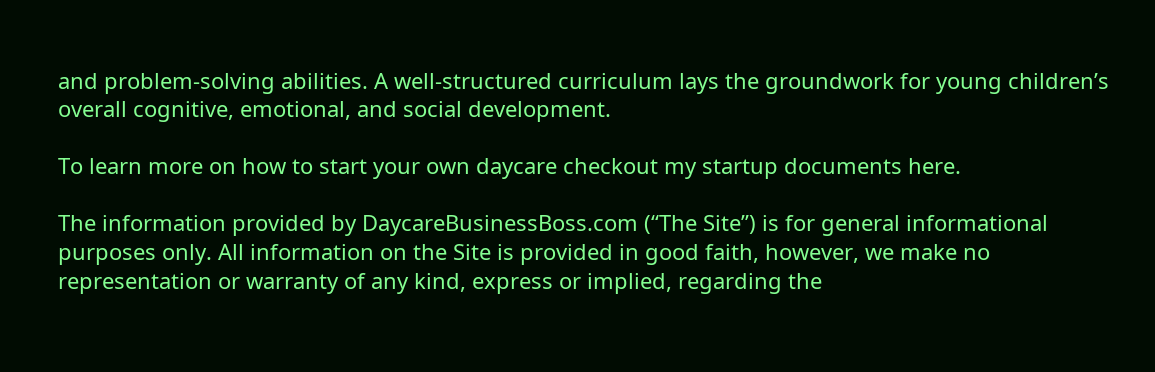and problem-solving abilities. A well-structured curriculum lays the groundwork for young children’s overall cognitive, emotional, and social development.

To learn more on how to start your own daycare checkout my startup documents here.

The information provided by DaycareBusinessBoss.com (“The Site”) is for general informational purposes only. All information on the Site is provided in good faith, however, we make no representation or warranty of any kind, express or implied, regarding the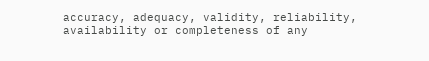accuracy, adequacy, validity, reliability, availability or completeness of any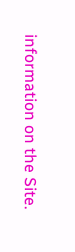information on the Site.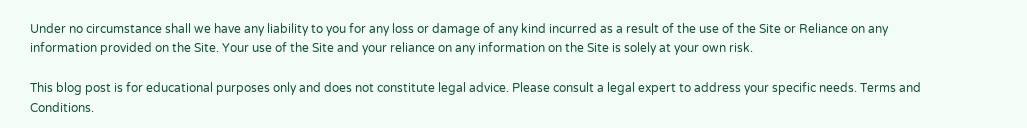Under no circumstance shall we have any liability to you for any loss or damage of any kind incurred as a result of the use of the Site or Reliance on any information provided on the Site. Your use of the Site and your reliance on any information on the Site is solely at your own risk.

This blog post is for educational purposes only and does not constitute legal advice. Please consult a legal expert to address your specific needs. Terms and Conditions.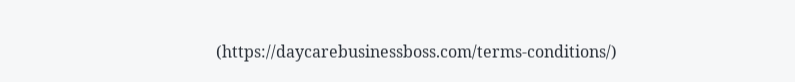(https://daycarebusinessboss.com/terms-conditions/)